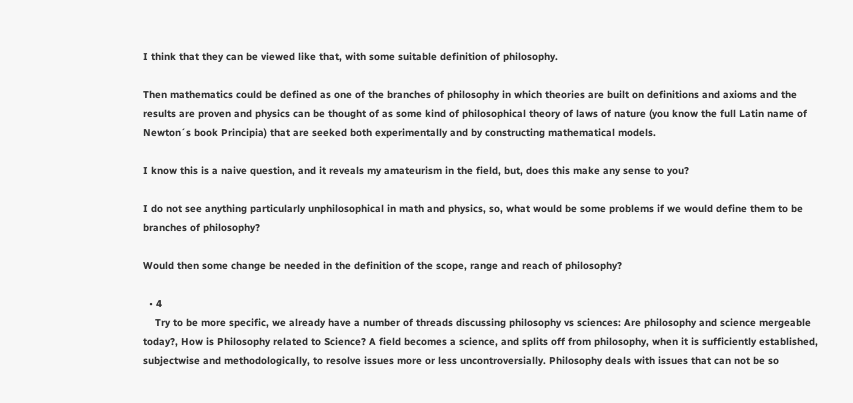I think that they can be viewed like that, with some suitable definition of philosophy.

Then mathematics could be defined as one of the branches of philosophy in which theories are built on definitions and axioms and the results are proven and physics can be thought of as some kind of philosophical theory of laws of nature (you know the full Latin name of Newton´s book Principia) that are seeked both experimentally and by constructing mathematical models.

I know this is a naive question, and it reveals my amateurism in the field, but, does this make any sense to you?

I do not see anything particularly unphilosophical in math and physics, so, what would be some problems if we would define them to be branches of philosophy?

Would then some change be needed in the definition of the scope, range and reach of philosophy?

  • 4
    Try to be more specific, we already have a number of threads discussing philosophy vs sciences: Are philosophy and science mergeable today?, How is Philosophy related to Science? A field becomes a science, and splits off from philosophy, when it is sufficiently established, subjectwise and methodologically, to resolve issues more or less uncontroversially. Philosophy deals with issues that can not be so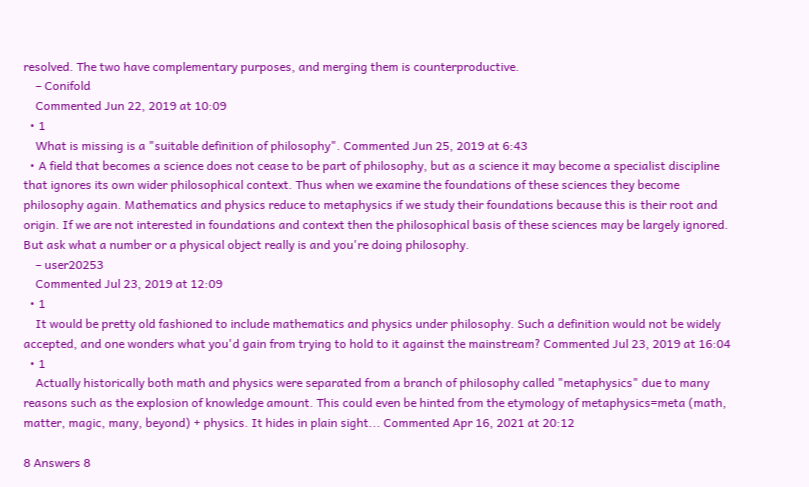resolved. The two have complementary purposes, and merging them is counterproductive.
    – Conifold
    Commented Jun 22, 2019 at 10:09
  • 1
    What is missing is a "suitable definition of philosophy". Commented Jun 25, 2019 at 6:43
  • A field that becomes a science does not cease to be part of philosophy, but as a science it may become a specialist discipline that ignores its own wider philosophical context. Thus when we examine the foundations of these sciences they become philosophy again. Mathematics and physics reduce to metaphysics if we study their foundations because this is their root and origin. If we are not interested in foundations and context then the philosophical basis of these sciences may be largely ignored. But ask what a number or a physical object really is and you're doing philosophy.
    – user20253
    Commented Jul 23, 2019 at 12:09
  • 1
    It would be pretty old fashioned to include mathematics and physics under philosophy. Such a definition would not be widely accepted, and one wonders what you'd gain from trying to hold to it against the mainstream? Commented Jul 23, 2019 at 16:04
  • 1
    Actually historically both math and physics were separated from a branch of philosophy called "metaphysics" due to many reasons such as the explosion of knowledge amount. This could even be hinted from the etymology of metaphysics=meta (math, matter, magic, many, beyond) + physics. It hides in plain sight... Commented Apr 16, 2021 at 20:12

8 Answers 8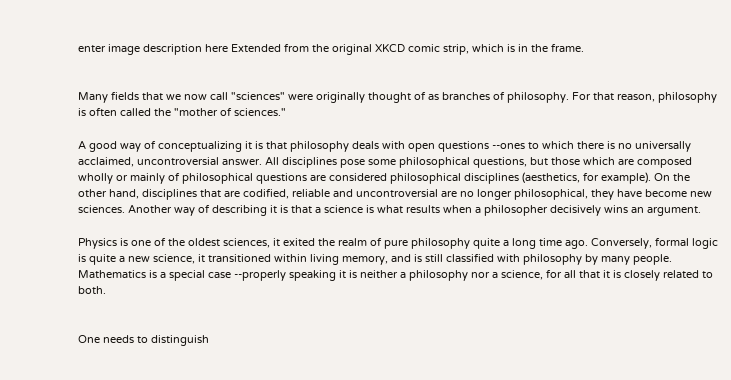enter image description here Extended from the original XKCD comic strip, which is in the frame.


Many fields that we now call "sciences" were originally thought of as branches of philosophy. For that reason, philosophy is often called the "mother of sciences."

A good way of conceptualizing it is that philosophy deals with open questions --ones to which there is no universally acclaimed, uncontroversial answer. All disciplines pose some philosophical questions, but those which are composed wholly or mainly of philosophical questions are considered philosophical disciplines (aesthetics, for example). On the other hand, disciplines that are codified, reliable and uncontroversial are no longer philosophical, they have become new sciences. Another way of describing it is that a science is what results when a philosopher decisively wins an argument.

Physics is one of the oldest sciences, it exited the realm of pure philosophy quite a long time ago. Conversely, formal logic is quite a new science, it transitioned within living memory, and is still classified with philosophy by many people. Mathematics is a special case --properly speaking it is neither a philosophy nor a science, for all that it is closely related to both.


One needs to distinguish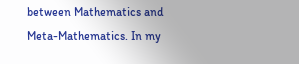between Mathematics and Meta-Mathematics. In my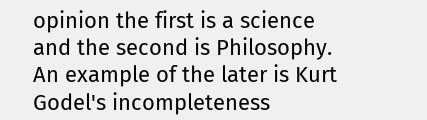opinion the first is a science and the second is Philosophy. An example of the later is Kurt Godel's incompleteness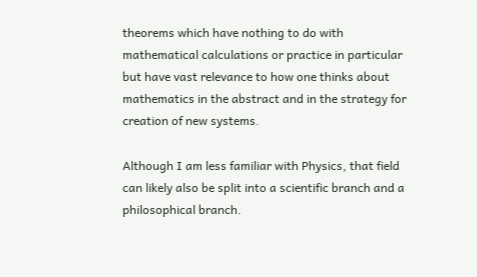theorems which have nothing to do with mathematical calculations or practice in particular but have vast relevance to how one thinks about mathematics in the abstract and in the strategy for creation of new systems.

Although I am less familiar with Physics, that field can likely also be split into a scientific branch and a philosophical branch.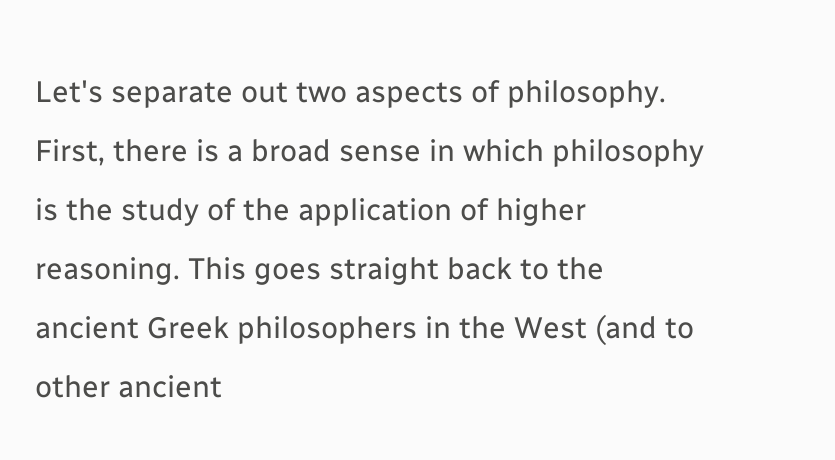Let's separate out two aspects of philosophy. First, there is a broad sense in which philosophy is the study of the application of higher reasoning. This goes straight back to the ancient Greek philosophers in the West (and to other ancient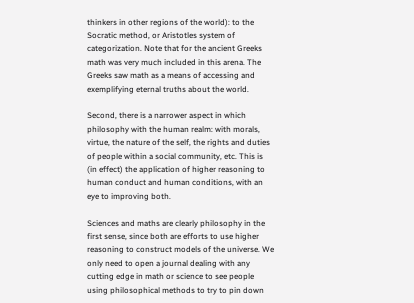thinkers in other regions of the world): to the Socratic method, or Aristotles system of categorization. Note that for the ancient Greeks math was very much included in this arena. The Greeks saw math as a means of accessing and exemplifying eternal truths about the world.

Second, there is a narrower aspect in which philosophy with the human realm: with morals, virtue, the nature of the self, the rights and duties of people within a social community, etc. This is (in effect) the application of higher reasoning to human conduct and human conditions, with an eye to improving both.

Sciences and maths are clearly philosophy in the first sense, since both are efforts to use higher reasoning to construct models of the universe. We only need to open a journal dealing with any cutting edge in math or science to see people using philosophical methods to try to pin down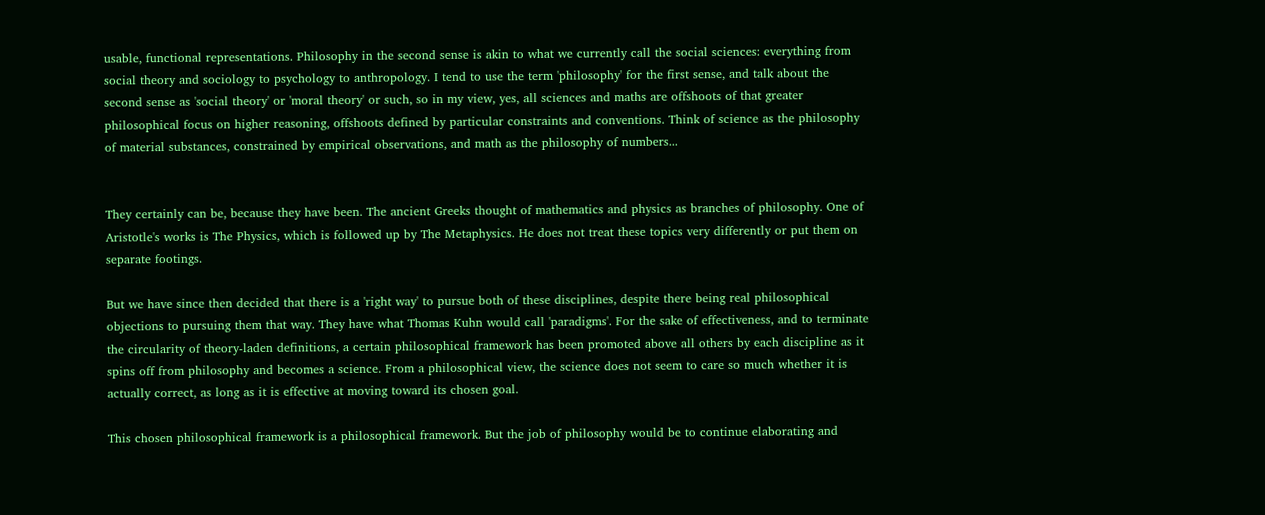usable, functional representations. Philosophy in the second sense is akin to what we currently call the social sciences: everything from social theory and sociology to psychology to anthropology. I tend to use the term 'philosophy' for the first sense, and talk about the second sense as 'social theory' or 'moral theory' or such, so in my view, yes, all sciences and maths are offshoots of that greater philosophical focus on higher reasoning, offshoots defined by particular constraints and conventions. Think of science as the philosophy of material substances, constrained by empirical observations, and math as the philosophy of numbers...


They certainly can be, because they have been. The ancient Greeks thought of mathematics and physics as branches of philosophy. One of Aristotle's works is The Physics, which is followed up by The Metaphysics. He does not treat these topics very differently or put them on separate footings.

But we have since then decided that there is a 'right way' to pursue both of these disciplines, despite there being real philosophical objections to pursuing them that way. They have what Thomas Kuhn would call 'paradigms'. For the sake of effectiveness, and to terminate the circularity of theory-laden definitions, a certain philosophical framework has been promoted above all others by each discipline as it spins off from philosophy and becomes a science. From a philosophical view, the science does not seem to care so much whether it is actually correct, as long as it is effective at moving toward its chosen goal.

This chosen philosophical framework is a philosophical framework. But the job of philosophy would be to continue elaborating and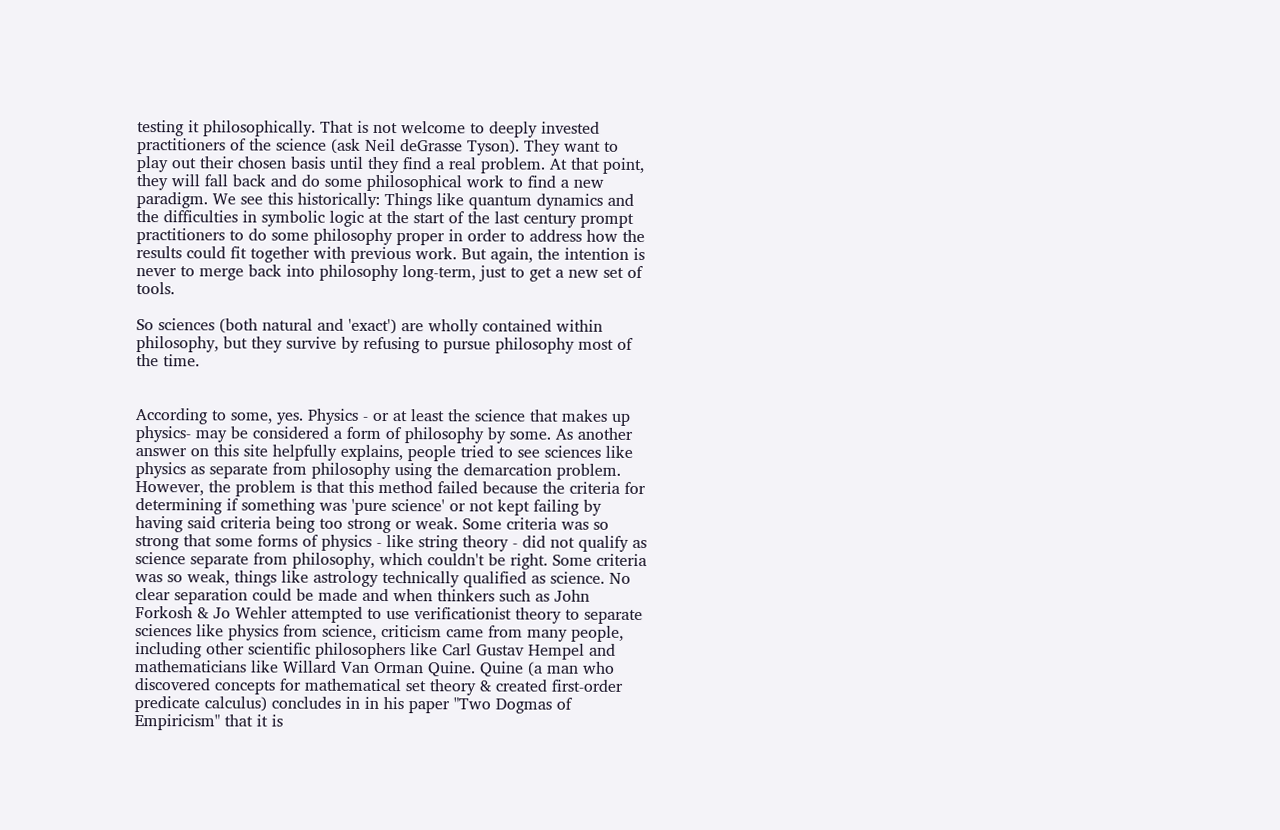testing it philosophically. That is not welcome to deeply invested practitioners of the science (ask Neil deGrasse Tyson). They want to play out their chosen basis until they find a real problem. At that point, they will fall back and do some philosophical work to find a new paradigm. We see this historically: Things like quantum dynamics and the difficulties in symbolic logic at the start of the last century prompt practitioners to do some philosophy proper in order to address how the results could fit together with previous work. But again, the intention is never to merge back into philosophy long-term, just to get a new set of tools.

So sciences (both natural and 'exact') are wholly contained within philosophy, but they survive by refusing to pursue philosophy most of the time.


According to some, yes. Physics - or at least the science that makes up physics- may be considered a form of philosophy by some. As another answer on this site helpfully explains, people tried to see sciences like physics as separate from philosophy using the demarcation problem. However, the problem is that this method failed because the criteria for determining if something was 'pure science' or not kept failing by having said criteria being too strong or weak. Some criteria was so strong that some forms of physics - like string theory - did not qualify as science separate from philosophy, which couldn't be right. Some criteria was so weak, things like astrology technically qualified as science. No clear separation could be made and when thinkers such as John Forkosh & Jo Wehler attempted to use verificationist theory to separate sciences like physics from science, criticism came from many people, including other scientific philosophers like Carl Gustav Hempel and mathematicians like Willard Van Orman Quine. Quine (a man who discovered concepts for mathematical set theory & created first-order predicate calculus) concludes in in his paper "Two Dogmas of Empiricism" that it is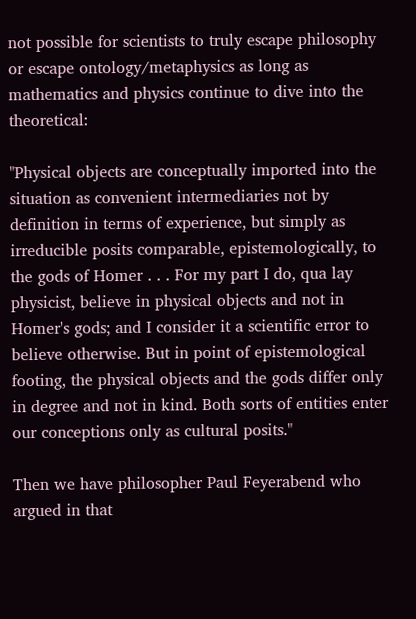not possible for scientists to truly escape philosophy or escape ontology/metaphysics as long as mathematics and physics continue to dive into the theoretical:

"Physical objects are conceptually imported into the situation as convenient intermediaries not by definition in terms of experience, but simply as irreducible posits comparable, epistemologically, to the gods of Homer . . . For my part I do, qua lay physicist, believe in physical objects and not in Homer's gods; and I consider it a scientific error to believe otherwise. But in point of epistemological footing, the physical objects and the gods differ only in degree and not in kind. Both sorts of entities enter our conceptions only as cultural posits."

Then we have philosopher Paul Feyerabend who argued in that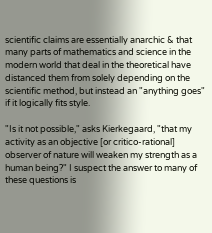scientific claims are essentially anarchic & that many parts of mathematics and science in the modern world that deal in the theoretical have distanced them from solely depending on the scientific method, but instead an "anything goes" if it logically fits style.

"Is it not possible," asks Kierkegaard, "that my activity as an objective [or critico-rational] observer of nature will weaken my strength as a human being?" I suspect the answer to many of these questions is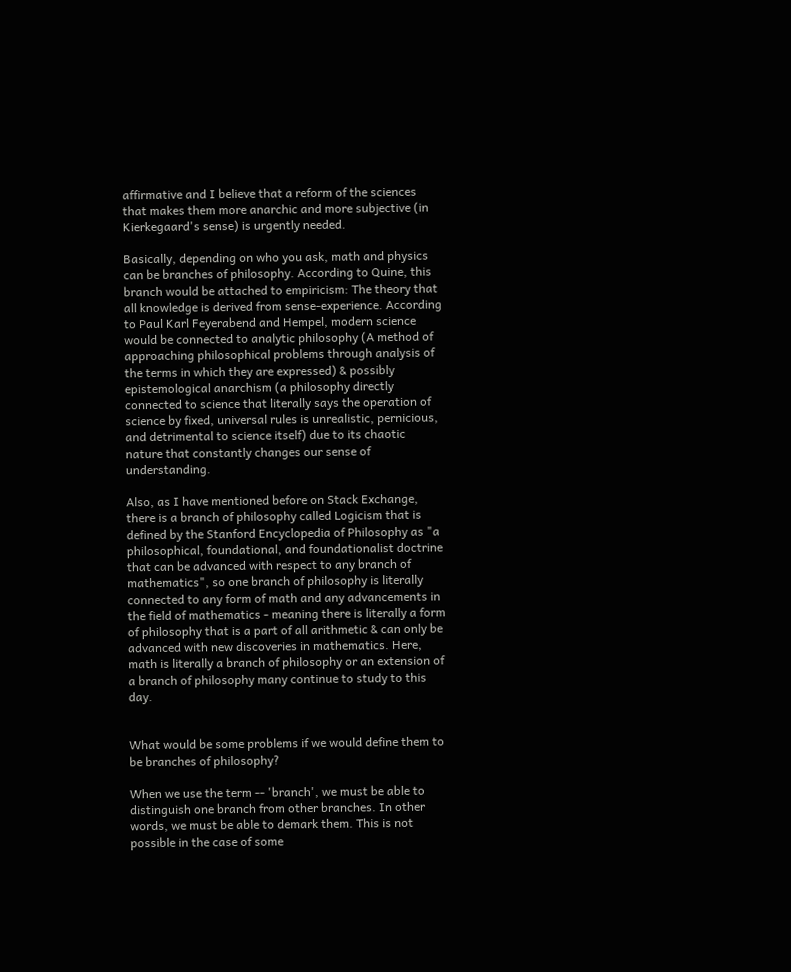affirmative and I believe that a reform of the sciences that makes them more anarchic and more subjective (in Kierkegaard's sense) is urgently needed.

Basically, depending on who you ask, math and physics can be branches of philosophy. According to Quine, this branch would be attached to empiricism: The theory that all knowledge is derived from sense-experience. According to Paul Karl Feyerabend and Hempel, modern science would be connected to analytic philosophy (A method of approaching philosophical problems through analysis of the terms in which they are expressed) & possibly epistemological anarchism (a philosophy directly connected to science that literally says the operation of science by fixed, universal rules is unrealistic, pernicious, and detrimental to science itself) due to its chaotic nature that constantly changes our sense of understanding.

Also, as I have mentioned before on Stack Exchange, there is a branch of philosophy called Logicism that is defined by the Stanford Encyclopedia of Philosophy as "a philosophical, foundational, and foundationalist doctrine that can be advanced with respect to any branch of mathematics", so one branch of philosophy is literally connected to any form of math and any advancements in the field of mathematics - meaning there is literally a form of philosophy that is a part of all arithmetic & can only be advanced with new discoveries in mathematics. Here, math is literally a branch of philosophy or an extension of a branch of philosophy many continue to study to this day.


What would be some problems if we would define them to be branches of philosophy?

When we use the term -- 'branch', we must be able to distinguish one branch from other branches. In other words, we must be able to demark them. This is not possible in the case of some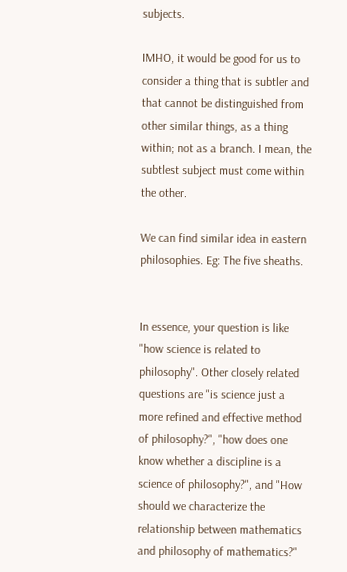subjects.

IMHO, it would be good for us to consider a thing that is subtler and that cannot be distinguished from other similar things, as a thing within; not as a branch. I mean, the subtlest subject must come within the other.

We can find similar idea in eastern philosophies. Eg: The five sheaths.


In essence, your question is like "how science is related to philosophy". Other closely related questions are "is science just a more refined and effective method of philosophy?", "how does one know whether a discipline is a science of philosophy?", and "How should we characterize the relationship between mathematics and philosophy of mathematics?"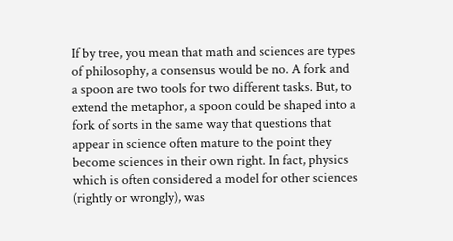If by tree, you mean that math and sciences are types of philosophy, a consensus would be no. A fork and a spoon are two tools for two different tasks. But, to extend the metaphor, a spoon could be shaped into a fork of sorts in the same way that questions that appear in science often mature to the point they become sciences in their own right. In fact, physics which is often considered a model for other sciences (rightly or wrongly), was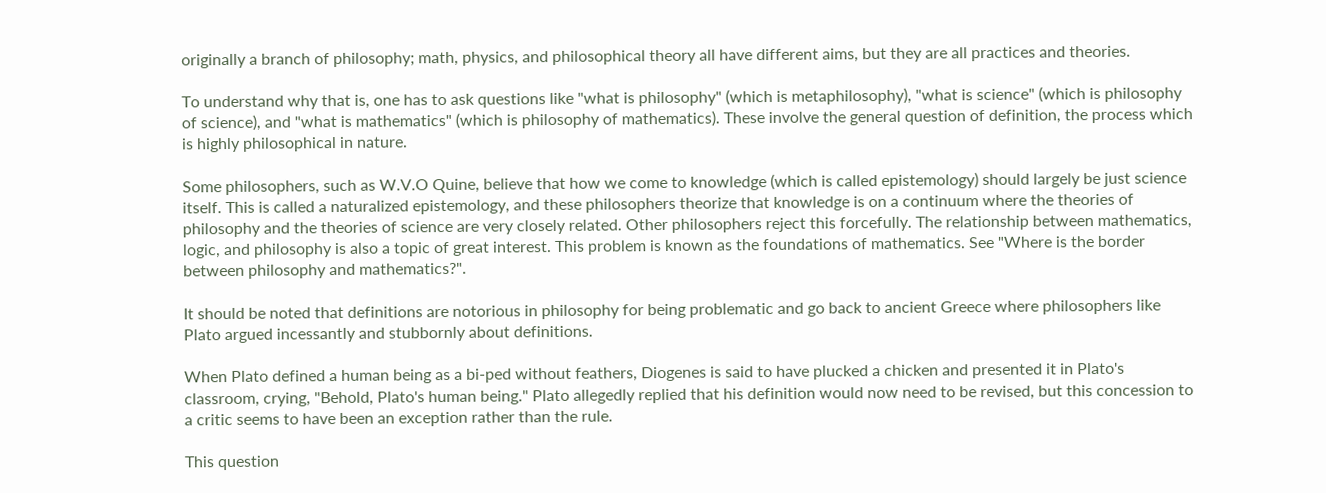originally a branch of philosophy; math, physics, and philosophical theory all have different aims, but they are all practices and theories.

To understand why that is, one has to ask questions like "what is philosophy" (which is metaphilosophy), "what is science" (which is philosophy of science), and "what is mathematics" (which is philosophy of mathematics). These involve the general question of definition, the process which is highly philosophical in nature.

Some philosophers, such as W.V.O Quine, believe that how we come to knowledge (which is called epistemology) should largely be just science itself. This is called a naturalized epistemology, and these philosophers theorize that knowledge is on a continuum where the theories of philosophy and the theories of science are very closely related. Other philosophers reject this forcefully. The relationship between mathematics, logic, and philosophy is also a topic of great interest. This problem is known as the foundations of mathematics. See "Where is the border between philosophy and mathematics?".

It should be noted that definitions are notorious in philosophy for being problematic and go back to ancient Greece where philosophers like Plato argued incessantly and stubbornly about definitions.

When Plato defined a human being as a bi-ped without feathers, Diogenes is said to have plucked a chicken and presented it in Plato's classroom, crying, "Behold, Plato's human being." Plato allegedly replied that his definition would now need to be revised, but this concession to a critic seems to have been an exception rather than the rule.

This question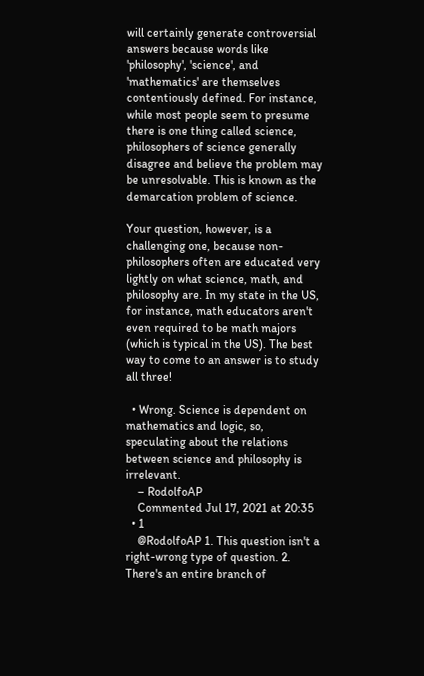will certainly generate controversial answers because words like 'philosophy', 'science', and 'mathematics' are themselves contentiously defined. For instance, while most people seem to presume there is one thing called science, philosophers of science generally disagree and believe the problem may be unresolvable. This is known as the demarcation problem of science.

Your question, however, is a challenging one, because non-philosophers often are educated very lightly on what science, math, and philosophy are. In my state in the US, for instance, math educators aren't even required to be math majors (which is typical in the US). The best way to come to an answer is to study all three!

  • Wrong. Science is dependent on mathematics and logic, so, speculating about the relations between science and philosophy is irrelevant.
    – RodolfoAP
    Commented Jul 17, 2021 at 20:35
  • 1
    @RodolfoAP 1. This question isn't a right-wrong type of question. 2. There's an entire branch of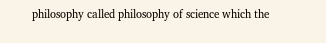philosophy called philosophy of science which the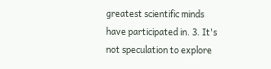greatest scientific minds have participated in. 3. It's not speculation to explore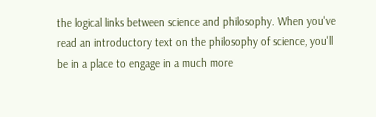the logical links between science and philosophy. When you've read an introductory text on the philosophy of science, you'll be in a place to engage in a much more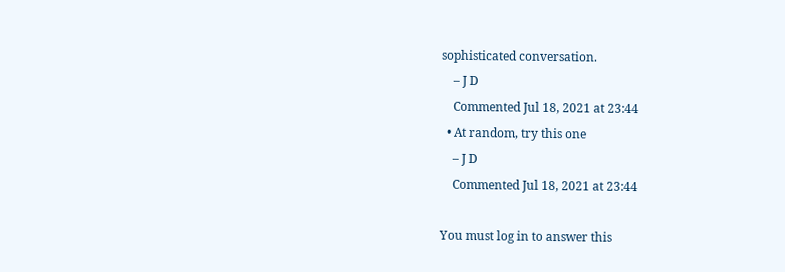sophisticated conversation.
    – J D
    Commented Jul 18, 2021 at 23:44
  • At random, try this one
    – J D
    Commented Jul 18, 2021 at 23:44

You must log in to answer this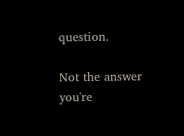question.

Not the answer you're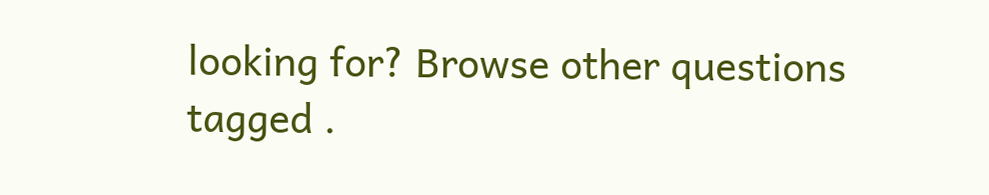looking for? Browse other questions tagged .